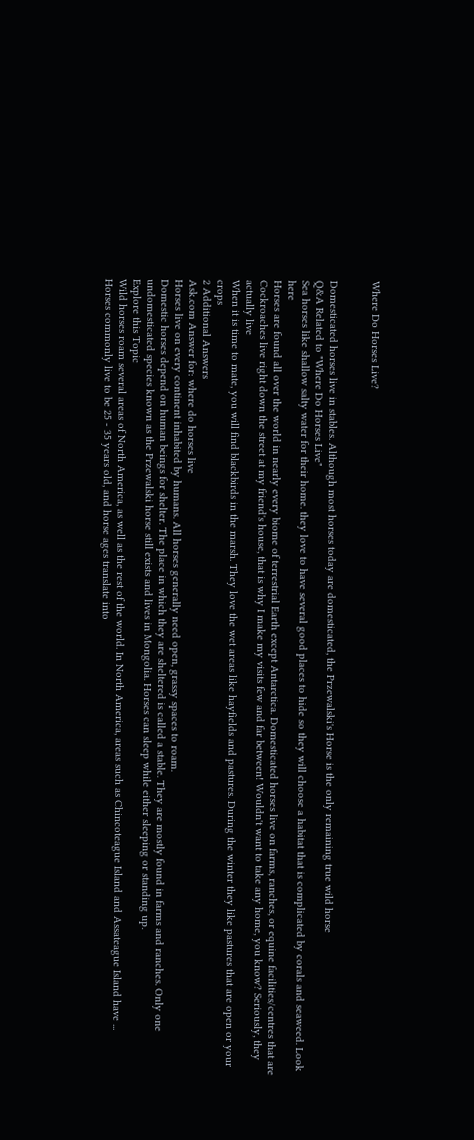Where Do Horses Live?


Domesticated horses live in stables. Although most horses today are domesticated, the Przewalski's Horse is the only remaining true wild horse
Q&A Related to "Where Do Horses Live"
Sea horses like shallow salty water for their home. they love to have several good places to hide so they will choose a habitat that is complicated by corals and seaweed. Look here
Horses are found all over the world in nearly every biome of terrestrial Earth except Antarctica. Domesticated horses live on farms, ranches, or equine facilities/centres that are
Cockroaches live right down the street at my friend's house, that is why I make my visits few and far between! Wouldn't want to take any home, you know? Seriously, they actually live
When it is time to mate, you will find blackbirds in the marsh. They love the wet areas like hayfields and pastures. During the winter they like pastures that are open or your crops
2 Additional Answers
Ask.com Answer for: where do horses live
Horses live on every continent inhabited by humans. All horses generally need open, grassy spaces to roam.
Domestic horses depend on human beings for shelter. The place in which they are sheltered is called a stable. They are mostly found in farms and ranches. Only one undomesticated species known as the Przewalski horse still exists and lives in Mongolia. Horses can sleep while either sleeping or standing up.
Explore this Topic
Wild horses roam several areas of North America, as well as the rest of the world. In North America, areas such as Chincoteague Island and Assateague Island have ...
Horses commonly live to be 25 - 35 years old, and horse ages translate into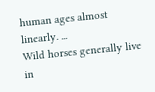human ages almost linearly. ...
Wild horses generally live in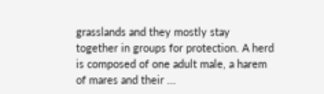grasslands and they mostly stay together in groups for protection. A herd is composed of one adult male, a harem of mares and their ...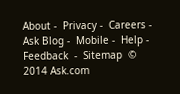About -  Privacy -  Careers -  Ask Blog -  Mobile -  Help -  Feedback  -  Sitemap  © 2014 Ask.com